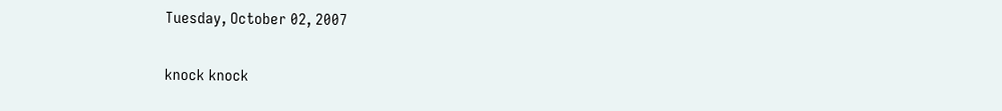Tuesday, October 02, 2007

knock knock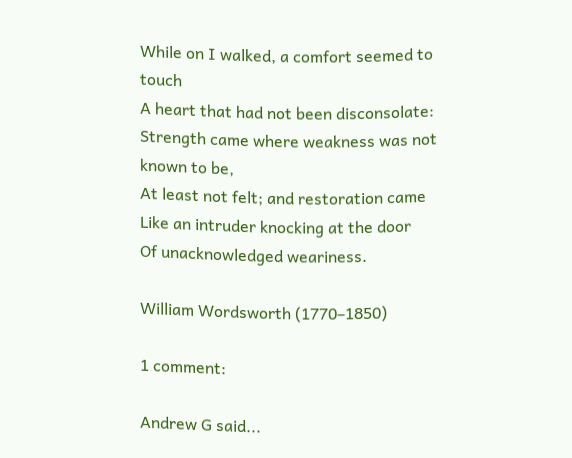While on I walked, a comfort seemed to touch
A heart that had not been disconsolate:
Strength came where weakness was not known to be,
At least not felt; and restoration came
Like an intruder knocking at the door
Of unacknowledged weariness.

William Wordsworth (1770–1850)

1 comment:

Andrew G said...